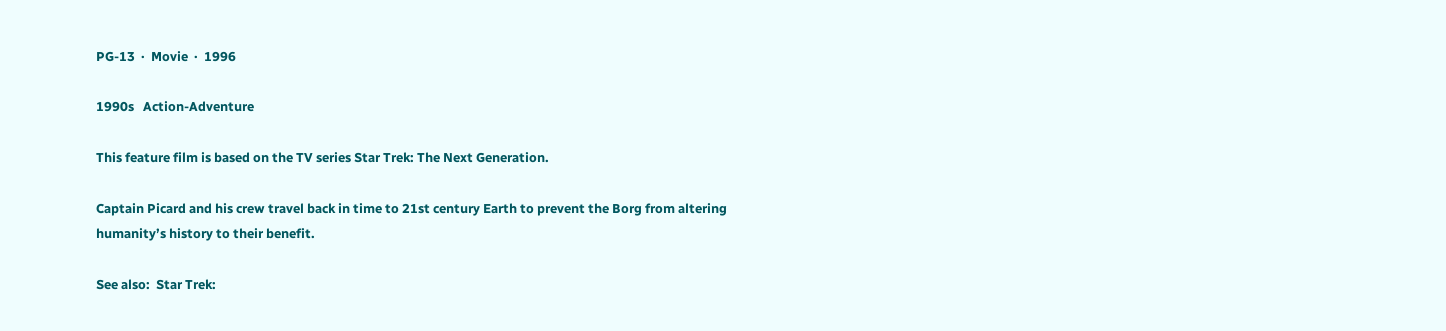PG-13  ·  Movie  ·  1996

1990s   Action-Adventure

This feature film is based on the TV series Star Trek: The Next Generation.

Captain Picard and his crew travel back in time to 21st century Earth to prevent the Borg from altering humanity’s history to their benefit.

See also:  Star Trek: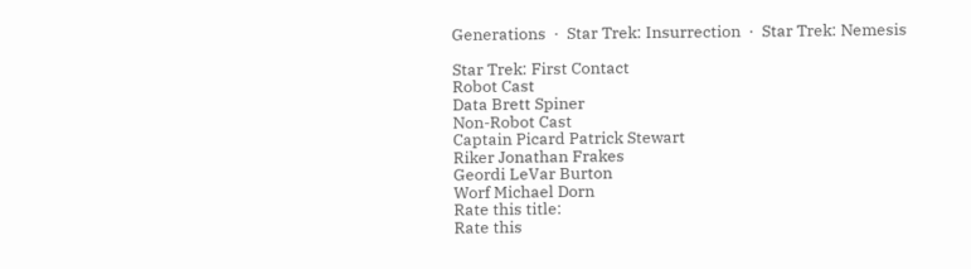Generations  ·  Star Trek: Insurrection  ·  Star Trek: Nemesis

Star Trek: First Contact
Robot Cast
Data Brett Spiner
Non-Robot Cast
Captain Picard Patrick Stewart
Riker Jonathan Frakes
Geordi LeVar Burton
Worf Michael Dorn
Rate this title:
Rate this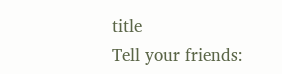title
Tell your friends: